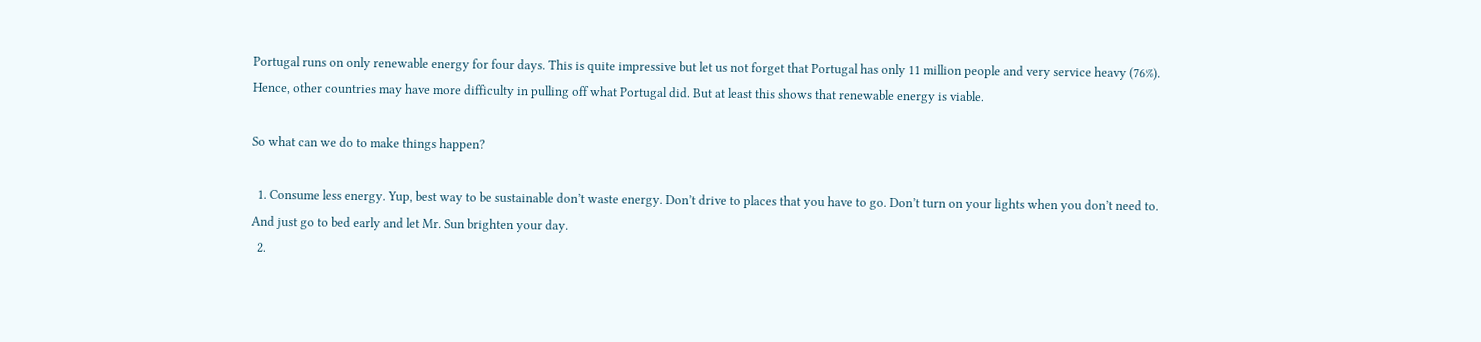Portugal runs on only renewable energy for four days. This is quite impressive but let us not forget that Portugal has only 11 million people and very service heavy (76%). Hence, other countries may have more difficulty in pulling off what Portugal did. But at least this shows that renewable energy is viable.

So what can we do to make things happen?

  1. Consume less energy. Yup, best way to be sustainable don’t waste energy. Don’t drive to places that you have to go. Don’t turn on your lights when you don’t need to. And just go to bed early and let Mr. Sun brighten your day.
  2.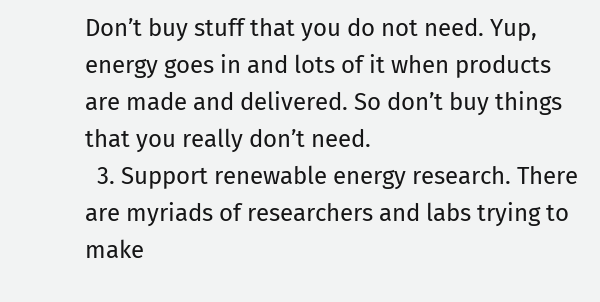Don’t buy stuff that you do not need. Yup, energy goes in and lots of it when products are made and delivered. So don’t buy things that you really don’t need.
  3. Support renewable energy research. There are myriads of researchers and labs trying to make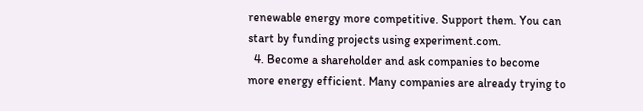renewable energy more competitive. Support them. You can start by funding projects using experiment.com.
  4. Become a shareholder and ask companies to become more energy efficient. Many companies are already trying to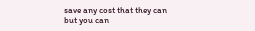save any cost that they can but you can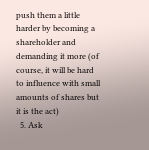push them a little harder by becoming a shareholder and demanding it more (of course, it will be hard to influence with small amounts of shares but it is the act)
  5. Ask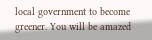local government to become greener. You will be amazed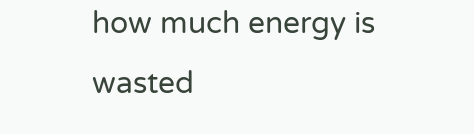how much energy is wasted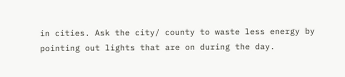in cities. Ask the city/ county to waste less energy by pointing out lights that are on during the day.